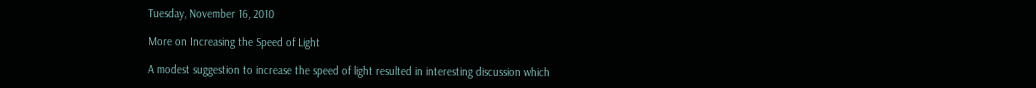Tuesday, November 16, 2010

More on Increasing the Speed of Light

A modest suggestion to increase the speed of light resulted in interesting discussion which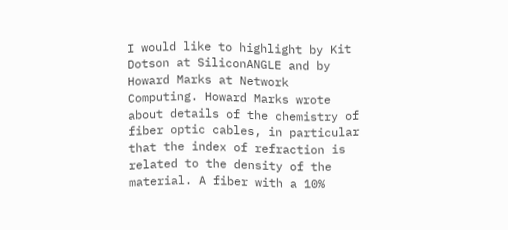I would like to highlight by Kit Dotson at SiliconANGLE and by Howard Marks at Network Computing. Howard Marks wrote about details of the chemistry of fiber optic cables, in particular that the index of refraction is related to the density of the material. A fiber with a 10%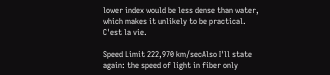lower index would be less dense than water, which makes it unlikely to be practical. C'est la vie.

Speed Limit 222,970 km/secAlso I'll state again: the speed of light in fiber only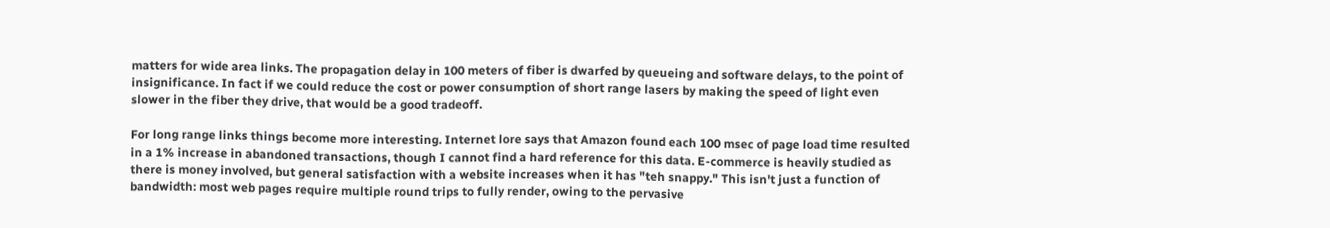matters for wide area links. The propagation delay in 100 meters of fiber is dwarfed by queueing and software delays, to the point of insignificance. In fact if we could reduce the cost or power consumption of short range lasers by making the speed of light even slower in the fiber they drive, that would be a good tradeoff.

For long range links things become more interesting. Internet lore says that Amazon found each 100 msec of page load time resulted in a 1% increase in abandoned transactions, though I cannot find a hard reference for this data. E-commerce is heavily studied as there is money involved, but general satisfaction with a website increases when it has "teh snappy." This isn't just a function of bandwidth: most web pages require multiple round trips to fully render, owing to the pervasive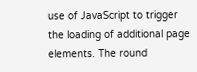use of JavaScript to trigger the loading of additional page elements. The round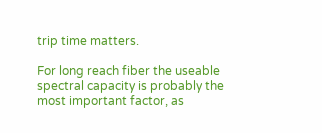trip time matters.

For long reach fiber the useable spectral capacity is probably the most important factor, as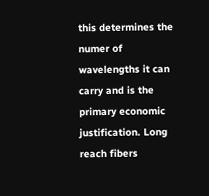this determines the numer of wavelengths it can carry and is the primary economic justification. Long reach fibers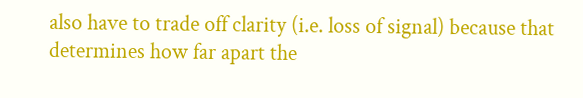also have to trade off clarity (i.e. loss of signal) because that determines how far apart the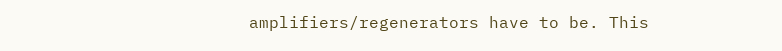amplifiers/regenerators have to be. This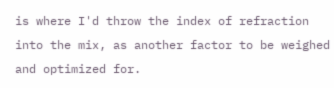is where I'd throw the index of refraction into the mix, as another factor to be weighed and optimized for.